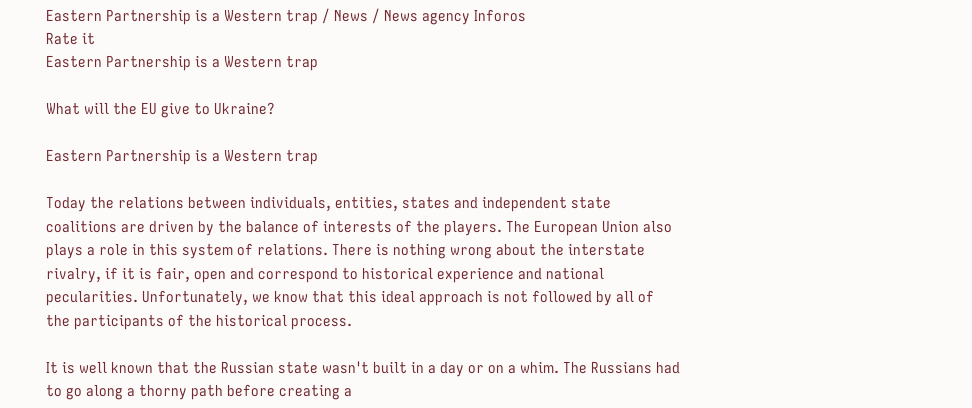Eastern Partnership is a Western trap / News / News agency Inforos
Rate it
Eastern Partnership is a Western trap

What will the EU give to Ukraine?

Eastern Partnership is a Western trap

Today the relations between individuals, entities, states and independent state coalitions are driven by the balance of interests of the players. The European Union also plays a role in this system of relations. There is nothing wrong about the interstate rivalry, if it is fair, open and correspond to historical experience and national pecularities. Unfortunately, we know that this ideal approach is not followed by all of the participants of the historical process.

It is well known that the Russian state wasn't built in a day or on a whim. The Russians had to go along a thorny path before creating a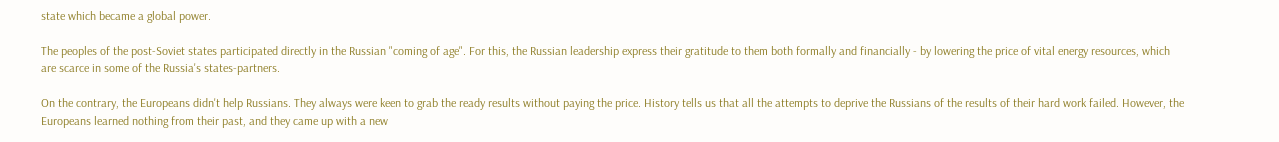state which became a global power.

The peoples of the post-Soviet states participated directly in the Russian "coming of age". For this, the Russian leadership express their gratitude to them both formally and financially - by lowering the price of vital energy resources, which are scarce in some of the Russia's states-partners.

On the contrary, the Europeans didn't help Russians. They always were keen to grab the ready results without paying the price. History tells us that all the attempts to deprive the Russians of the results of their hard work failed. However, the Europeans learned nothing from their past, and they came up with a new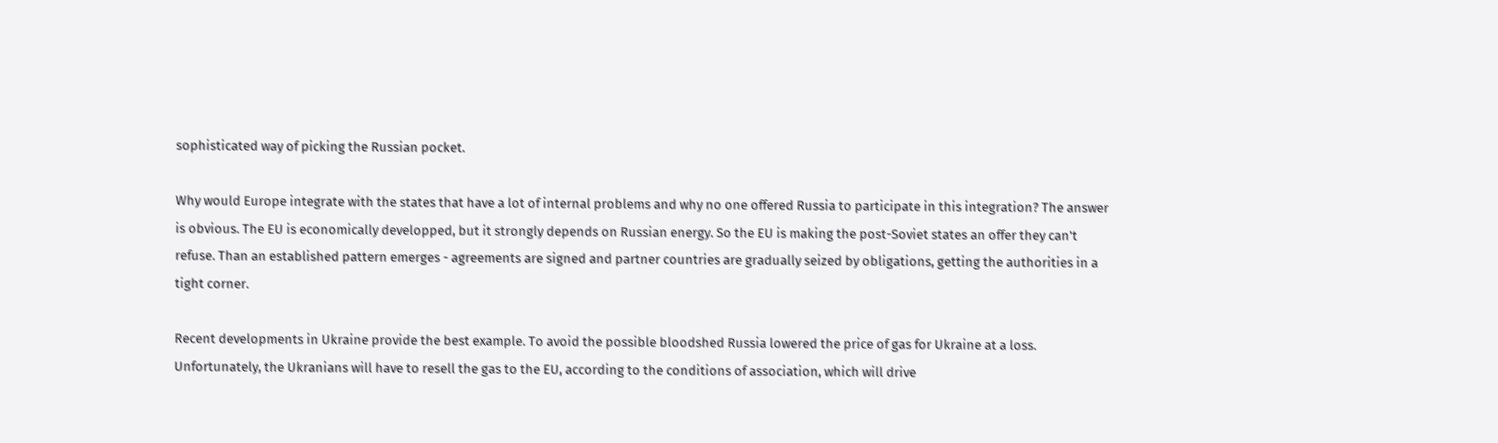sophisticated way of picking the Russian pocket.

Why would Europe integrate with the states that have a lot of internal problems and why no one offered Russia to participate in this integration? The answer is obvious. The EU is economically developped, but it strongly depends on Russian energy. So the EU is making the post-Soviet states an offer they can't refuse. Than an established pattern emerges - agreements are signed and partner countries are gradually seized by obligations, getting the authorities in a tight corner.

Recent developments in Ukraine provide the best example. To avoid the possible bloodshed Russia lowered the price of gas for Ukraine at a loss. Unfortunately, the Ukranians will have to resell the gas to the EU, according to the conditions of association, which will drive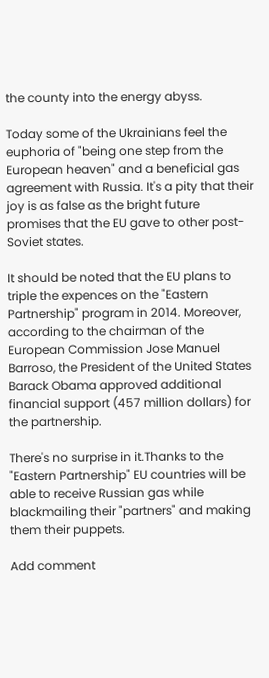the county into the energy abyss.

Today some of the Ukrainians feel the euphoria of "being one step from the European heaven" and a beneficial gas agreement with Russia. It's a pity that their joy is as false as the bright future promises that the EU gave to other post-Soviet states.

It should be noted that the EU plans to triple the expences on the "Eastern Partnership" program in 2014. Moreover, according to the chairman of the European Commission Jose Manuel Barroso, the President of the United States Barack Obama approved additional financial support (457 million dollars) for the partnership.

There's no surprise in it.Thanks to the "Eastern Partnership" EU countries will be able to receive Russian gas while blackmailing their "partners" and making them their puppets.

Add comment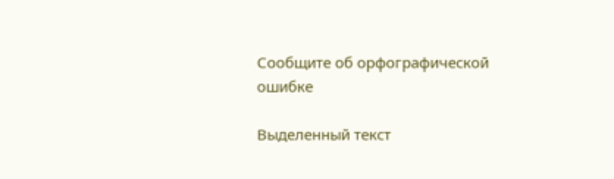Сообщите об орфографической ошибке

Выделенный текст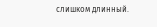слишком длинный.